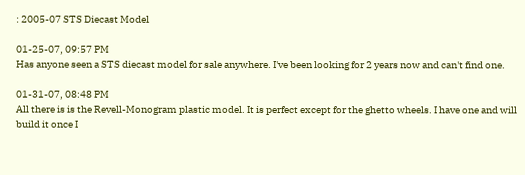: 2005-07 STS Diecast Model

01-25-07, 09:57 PM
Has anyone seen a STS diecast model for sale anywhere. I've been looking for 2 years now and can't find one.

01-31-07, 08:48 PM
All there is is the Revell-Monogram plastic model. It is perfect except for the ghetto wheels. I have one and will build it once I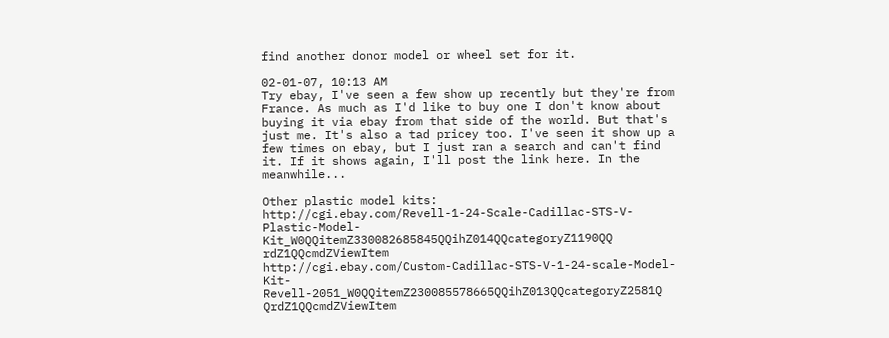find another donor model or wheel set for it.

02-01-07, 10:13 AM
Try ebay, I've seen a few show up recently but they're from France. As much as I'd like to buy one I don't know about buying it via ebay from that side of the world. But that's just me. It's also a tad pricey too. I've seen it show up a few times on ebay, but I just ran a search and can't find it. If it shows again, I'll post the link here. In the meanwhile...

Other plastic model kits:
http://cgi.ebay.com/Revell-1-24-Scale-Cadillac-STS-V-Plastic-Model-Kit_W0QQitemZ330082685845QQihZ014QQcategoryZ1190QQ rdZ1QQcmdZViewItem
http://cgi.ebay.com/Custom-Cadillac-STS-V-1-24-scale-Model-Kit-Revell-2051_W0QQitemZ230085578665QQihZ013QQcategoryZ2581Q QrdZ1QQcmdZViewItem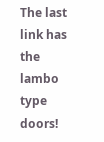The last link has the lambo type doors!